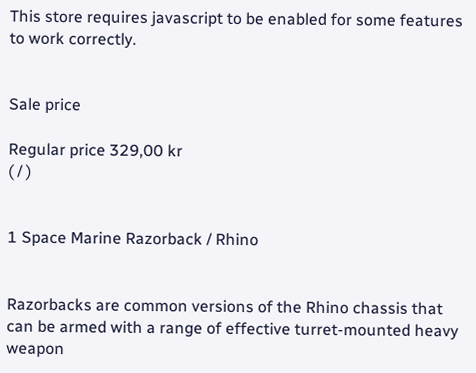This store requires javascript to be enabled for some features to work correctly.


Sale price

Regular price 329,00 kr
( / )


1 Space Marine Razorback / Rhino


Razorbacks are common versions of the Rhino chassis that can be armed with a range of effective turret-mounted heavy weapon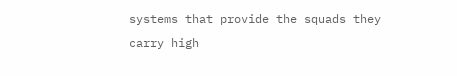systems that provide the squads they carry high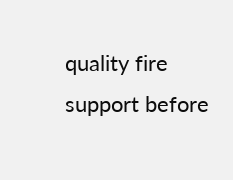quality fire support before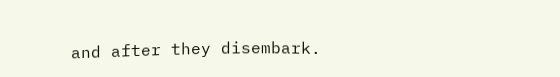and after they disembark.